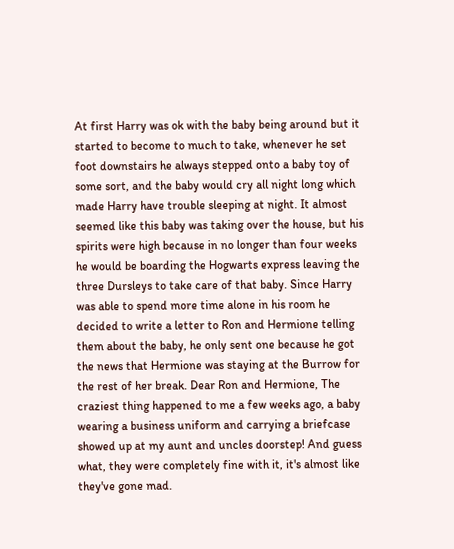At first Harry was ok with the baby being around but it started to become to much to take, whenever he set foot downstairs he always stepped onto a baby toy of some sort, and the baby would cry all night long which made Harry have trouble sleeping at night. It almost seemed like this baby was taking over the house, but his spirits were high because in no longer than four weeks he would be boarding the Hogwarts express leaving the three Dursleys to take care of that baby. Since Harry was able to spend more time alone in his room he decided to write a letter to Ron and Hermione telling them about the baby, he only sent one because he got the news that Hermione was staying at the Burrow for the rest of her break. Dear Ron and Hermione, The craziest thing happened to me a few weeks ago, a baby wearing a business uniform and carrying a briefcase showed up at my aunt and uncles doorstep! And guess what, they were completely fine with it, it's almost like they've gone mad.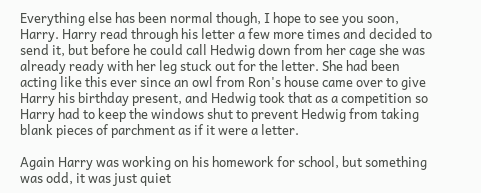Everything else has been normal though, I hope to see you soon, Harry. Harry read through his letter a few more times and decided to send it, but before he could call Hedwig down from her cage she was already ready with her leg stuck out for the letter. She had been acting like this ever since an owl from Ron's house came over to give Harry his birthday present, and Hedwig took that as a competition so Harry had to keep the windows shut to prevent Hedwig from taking blank pieces of parchment as if it were a letter.

Again Harry was working on his homework for school, but something was odd, it was just quiet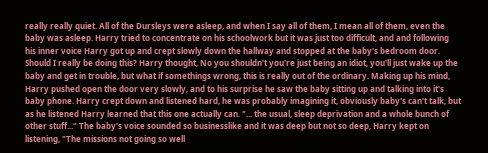really really quiet. All of the Dursleys were asleep, and when I say all of them, I mean all of them, even the baby was asleep. Harry tried to concentrate on his schoolwork but it was just too difficult, and and following his inner voice Harry got up and crept slowly down the hallway and stopped at the baby's bedroom door. Should I really be doing this? Harry thought, No you shouldn't you're just being an idiot, you'll just wake up the baby and get in trouble, but what if somethings wrong, this is really out of the ordinary. Making up his mind, Harry pushed open the door very slowly, and to his surprise he saw the baby sitting up and talking into it's baby phone. Harry crept down and listened hard, he was probably imagining it, obviously baby's can't talk, but as he listened Harry learned that this one actually can. "... the usual, sleep deprivation and a whole bunch of other stuff..." The baby's voice sounded so businesslike and it was deep but not so deep, Harry kept on listening, "The missions not going so well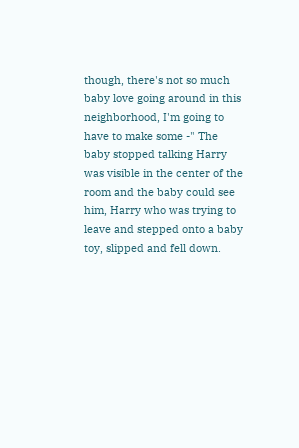though, there's not so much baby love going around in this neighborhood, I'm going to have to make some -" The baby stopped talking Harry was visible in the center of the room and the baby could see him, Harry who was trying to leave and stepped onto a baby toy, slipped and fell down.